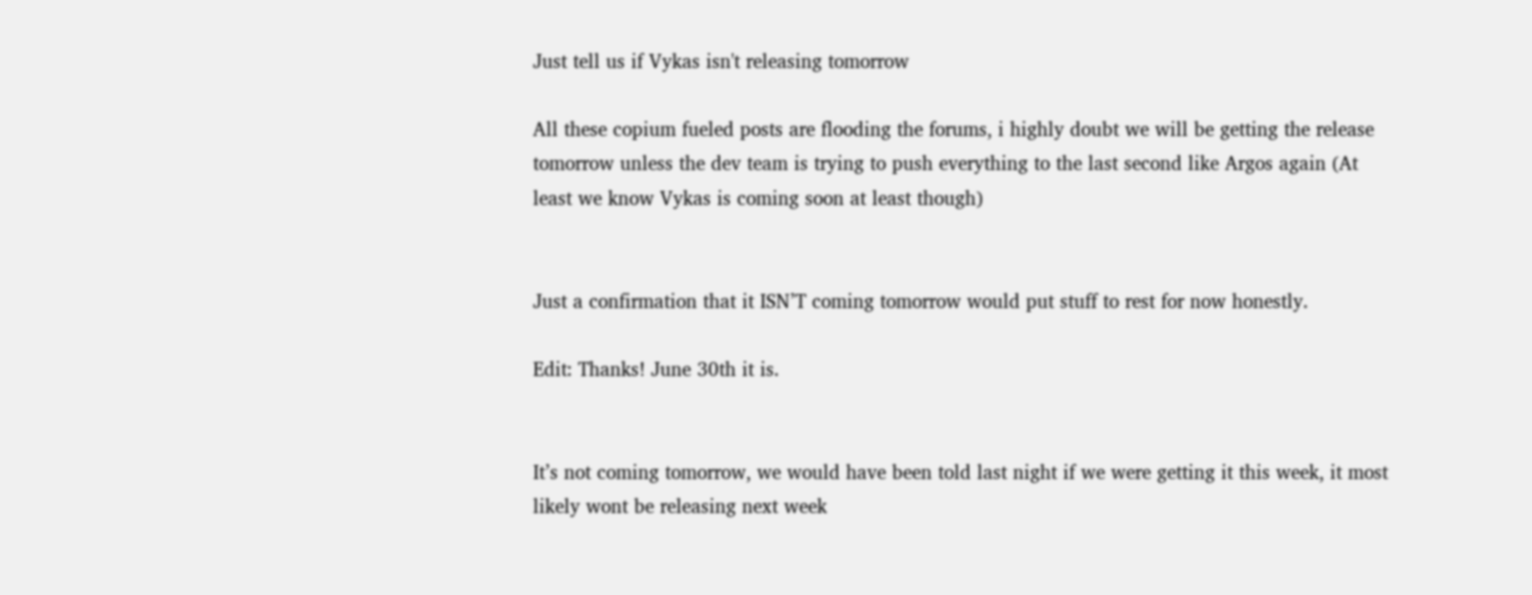Just tell us if Vykas isn't releasing tomorrow

All these copium fueled posts are flooding the forums, i highly doubt we will be getting the release tomorrow unless the dev team is trying to push everything to the last second like Argos again (At least we know Vykas is coming soon at least though)


Just a confirmation that it ISN’T coming tomorrow would put stuff to rest for now honestly.

Edit: Thanks! June 30th it is.


It’s not coming tomorrow, we would have been told last night if we were getting it this week, it most likely wont be releasing next week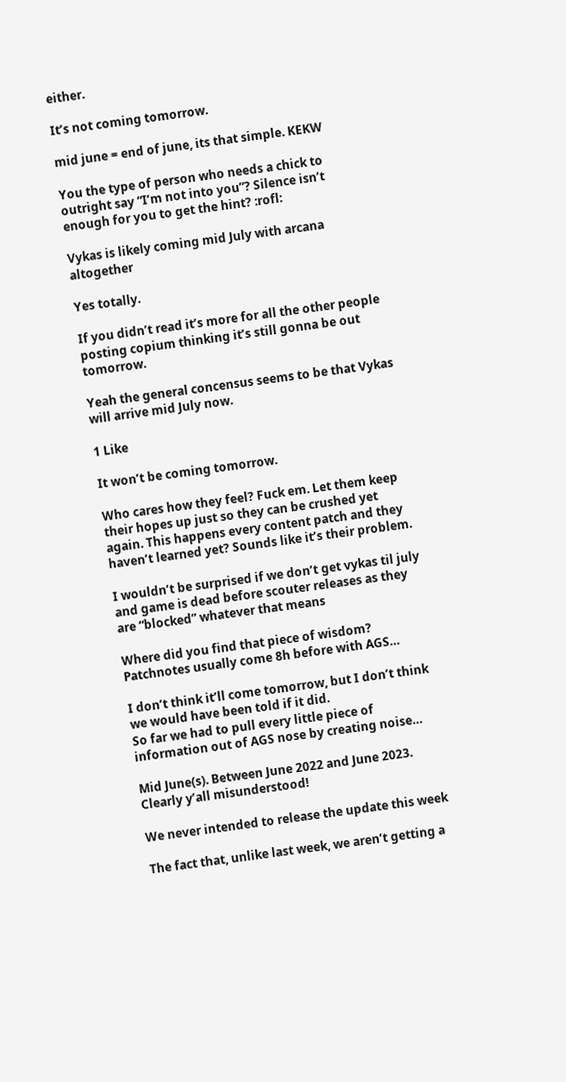either.

It’s not coming tomorrow.

mid june = end of june, its that simple. KEKW

You the type of person who needs a chick to outright say “I’m not into you”? Silence isn’t enough for you to get the hint? :rofl:

Vykas is likely coming mid July with arcana altogether

Yes totally.

If you didn’t read it’s more for all the other people posting copium thinking it’s still gonna be out tomorrow.

Yeah the general concensus seems to be that Vykas will arrive mid July now.

1 Like

It won’t be coming tomorrow.

Who cares how they feel? Fuck em. Let them keep their hopes up just so they can be crushed yet again. This happens every content patch and they haven’t learned yet? Sounds like it’s their problem.

I wouldn’t be surprised if we don’t get vykas til july and game is dead before scouter releases as they are “blocked” whatever that means

Where did you find that piece of wisdom? Patchnotes usually come 8h before with AGS…

I don’t think it’ll come tomorrow, but I don’t think we would have been told if it did.
So far we had to pull every little piece of information out of AGS nose by creating noise…

Mid June(s). Between June 2022 and June 2023. Clearly y’all misunderstood!

We never intended to release the update this week

The fact that, unlike last week, we aren’t getting a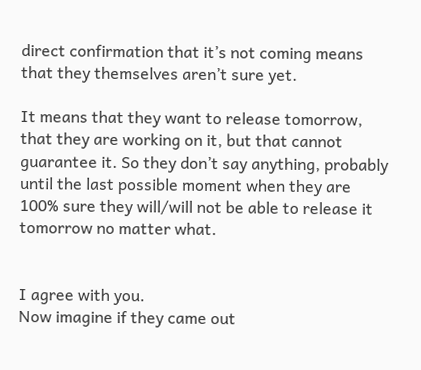direct confirmation that it’s not coming means that they themselves aren’t sure yet.

It means that they want to release tomorrow, that they are working on it, but that cannot guarantee it. So they don’t say anything, probably until the last possible moment when they are 100% sure they will/will not be able to release it tomorrow no matter what.


I agree with you.
Now imagine if they came out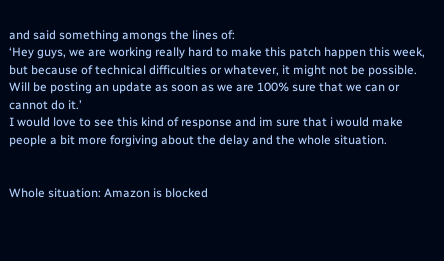and said something amongs the lines of:
‘Hey guys, we are working really hard to make this patch happen this week, but because of technical difficulties or whatever, it might not be possible. Will be posting an update as soon as we are 100% sure that we can or cannot do it.’
I would love to see this kind of response and im sure that i would make people a bit more forgiving about the delay and the whole situation.


Whole situation: Amazon is blocked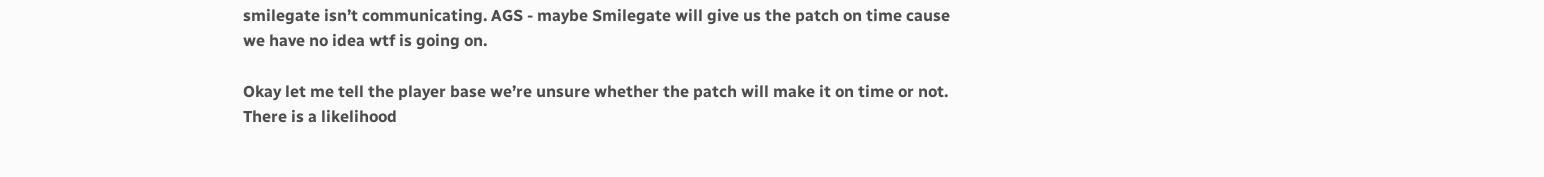smilegate isn’t communicating. AGS - maybe Smilegate will give us the patch on time cause we have no idea wtf is going on.

Okay let me tell the player base we’re unsure whether the patch will make it on time or not. There is a likelihood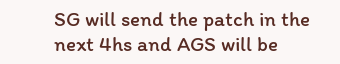SG will send the patch in the next 4hs and AGS will be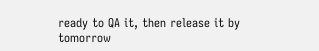ready to QA it, then release it by tomorrow